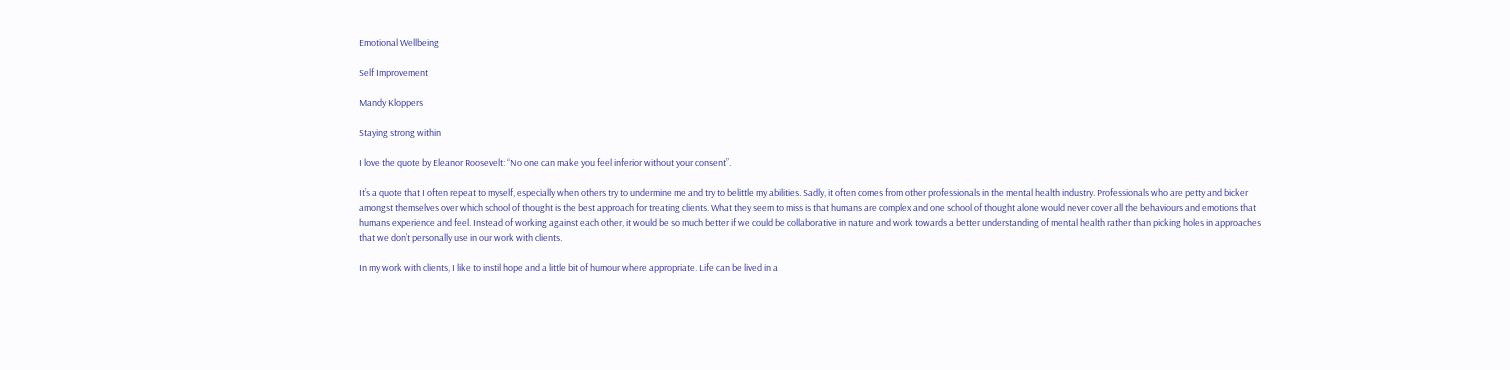Emotional Wellbeing

Self Improvement

Mandy Kloppers

Staying strong within

I love the quote by Eleanor Roosevelt: “No one can make you feel inferior without your consent”.

It’s a quote that I often repeat to myself, especially when others try to undermine me and try to belittle my abilities. Sadly, it often comes from other professionals in the mental health industry. Professionals who are petty and bicker amongst themselves over which school of thought is the best approach for treating clients. What they seem to miss is that humans are complex and one school of thought alone would never cover all the behaviours and emotions that humans experience and feel. Instead of working against each other, it would be so much better if we could be collaborative in nature and work towards a better understanding of mental health rather than picking holes in approaches that we don’t personally use in our work with clients.

In my work with clients, I like to instil hope and a little bit of humour where appropriate. Life can be lived in a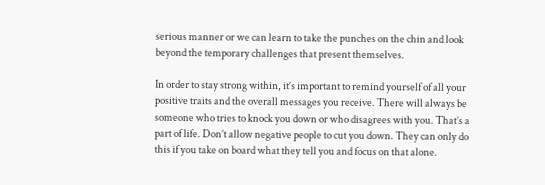serious manner or we can learn to take the punches on the chin and look beyond the temporary challenges that present themselves.

In order to stay strong within, it’s important to remind yourself of all your positive traits and the overall messages you receive. There will always be someone who tries to knock you down or who disagrees with you. That’s a part of life. Don’t allow negative people to cut you down. They can only do this if you take on board what they tell you and focus on that alone.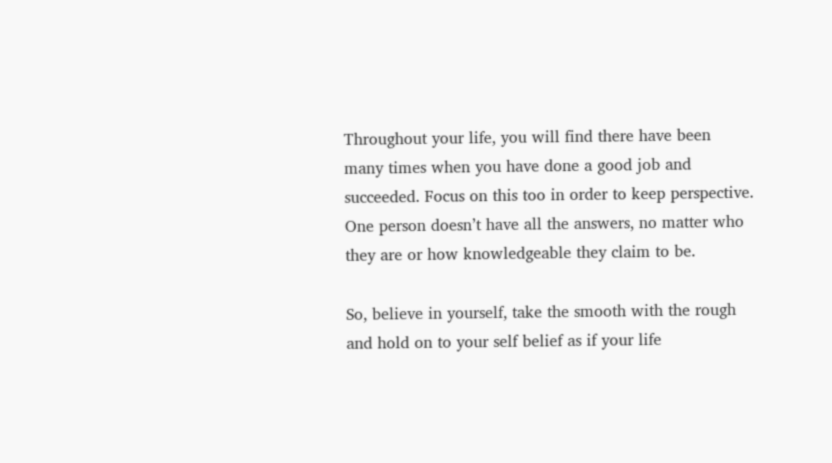Throughout your life, you will find there have been many times when you have done a good job and succeeded. Focus on this too in order to keep perspective. One person doesn’t have all the answers, no matter who they are or how knowledgeable they claim to be.

So, believe in yourself, take the smooth with the rough and hold on to your self belief as if your life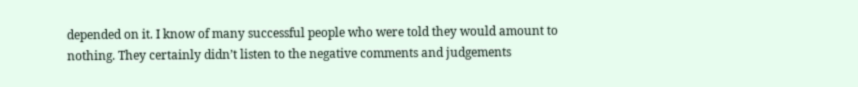depended on it. I know of many successful people who were told they would amount to nothing. They certainly didn’t listen to the negative comments and judgements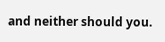and neither should you.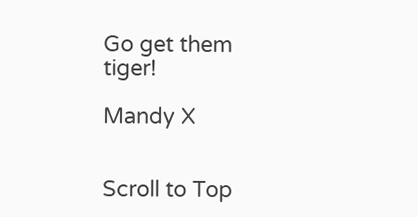Go get them tiger!

Mandy X


Scroll to Top